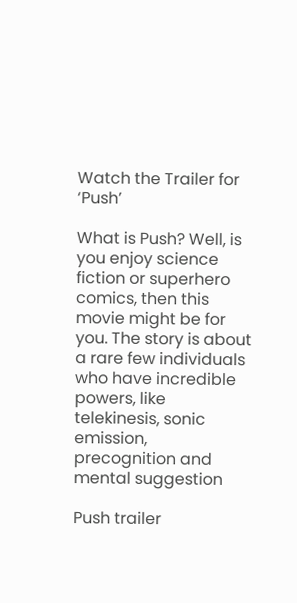Watch the Trailer for ‘Push’

What is Push? Well, is you enjoy science fiction or superhero comics, then this movie might be for you. The story is about a rare few individuals who have incredible powers, like telekinesis, sonic emission, precognition and mental suggestion

Push trailer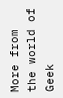More from the world of Geek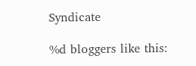Syndicate

%d bloggers like this: